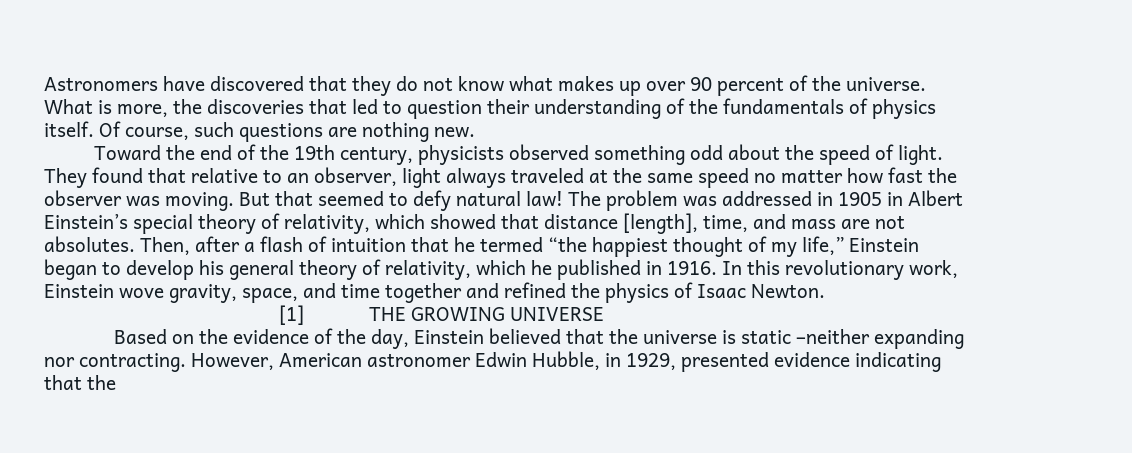Astronomers have discovered that they do not know what makes up over 90 percent of the universe. What is more, the discoveries that led to question their understanding of the fundamentals of physics itself. Of course, such questions are nothing new.
          Toward the end of the 19th century, physicists observed something odd about the speed of light. They found that relative to an observer, light always traveled at the same speed no matter how fast the observer was moving. But that seemed to defy natural law! The problem was addressed in 1905 in Albert Einstein’s special theory of relativity, which showed that distance [length], time, and mass are not absolutes. Then, after a flash of intuition that he termed “the happiest thought of my life,” Einstein began to develop his general theory of relativity, which he published in 1916. In this revolutionary work, Einstein wove gravity, space, and time together and refined the physics of Isaac Newton.
                                               [1]             THE GROWING UNIVERSE
              Based on the evidence of the day, Einstein believed that the universe is static –neither expanding nor contracting. However, American astronomer Edwin Hubble, in 1929, presented evidence indicating that the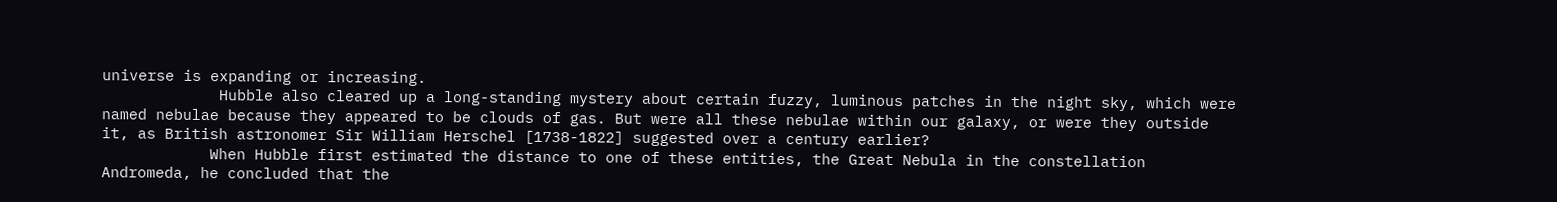universe is expanding or increasing.
             Hubble also cleared up a long-standing mystery about certain fuzzy, luminous patches in the night sky, which were named nebulae because they appeared to be clouds of gas. But were all these nebulae within our galaxy, or were they outside it, as British astronomer Sir William Herschel [1738-1822] suggested over a century earlier?
            When Hubble first estimated the distance to one of these entities, the Great Nebula in the constellation Andromeda, he concluded that the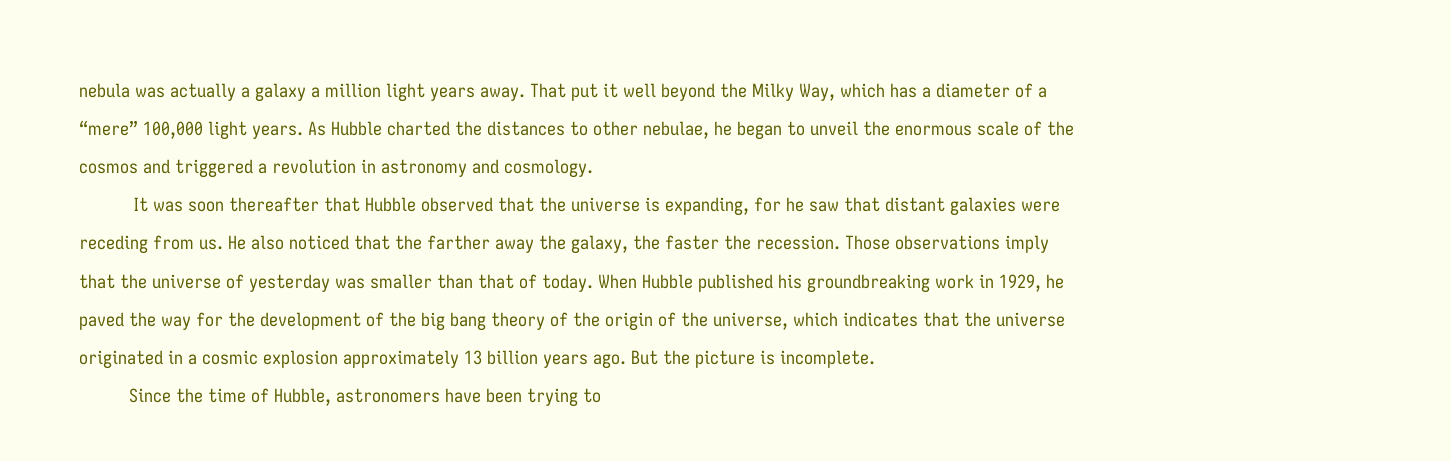nebula was actually a galaxy a million light years away. That put it well beyond the Milky Way, which has a diameter of a “mere” 100,000 light years. As Hubble charted the distances to other nebulae, he began to unveil the enormous scale of the cosmos and triggered a revolution in astronomy and cosmology.
           It was soon thereafter that Hubble observed that the universe is expanding, for he saw that distant galaxies were receding from us. He also noticed that the farther away the galaxy, the faster the recession. Those observations imply that the universe of yesterday was smaller than that of today. When Hubble published his groundbreaking work in 1929, he paved the way for the development of the big bang theory of the origin of the universe, which indicates that the universe originated in a cosmic explosion approximately 13 billion years ago. But the picture is incomplete.
          Since the time of Hubble, astronomers have been trying to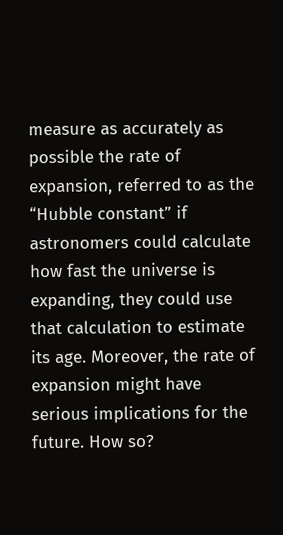measure as accurately as possible the rate of expansion, referred to as the “Hubble constant” if astronomers could calculate how fast the universe is expanding, they could use that calculation to estimate its age. Moreover, the rate of expansion might have serious implications for the future. How so?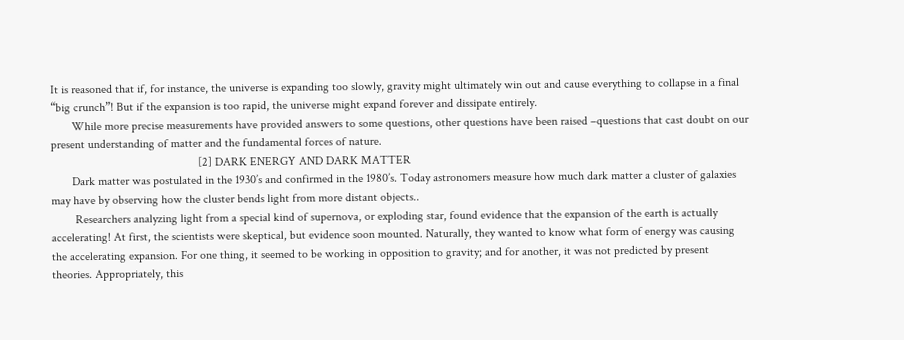It is reasoned that if, for instance, the universe is expanding too slowly, gravity might ultimately win out and cause everything to collapse in a final “big crunch”! But if the expansion is too rapid, the universe might expand forever and dissipate entirely.
       While more precise measurements have provided answers to some questions, other questions have been raised –questions that cast doubt on our present understanding of matter and the fundamental forces of nature.
                                                 [2] DARK ENERGY AND DARK MATTER
       Dark matter was postulated in the 1930’s and confirmed in the 1980’s. Today astronomers measure how much dark matter a cluster of galaxies may have by observing how the cluster bends light from more distant objects..
        Researchers analyzing light from a special kind of supernova, or exploding star, found evidence that the expansion of the earth is actually accelerating! At first, the scientists were skeptical, but evidence soon mounted. Naturally, they wanted to know what form of energy was causing the accelerating expansion. For one thing, it seemed to be working in opposition to gravity; and for another, it was not predicted by present theories. Appropriately, this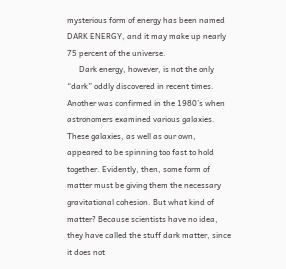mysterious form of energy has been named DARK ENERGY, and it may make up nearly 75 percent of the universe.
      Dark energy, however, is not the only “dark” oddly discovered in recent times. Another was confirmed in the 1980’s when astronomers examined various galaxies. These galaxies, as well as our own, appeared to be spinning too fast to hold together. Evidently, then, some form of matter must be giving them the necessary gravitational cohesion. But what kind of matter? Because scientists have no idea, they have called the stuff dark matter, since it does not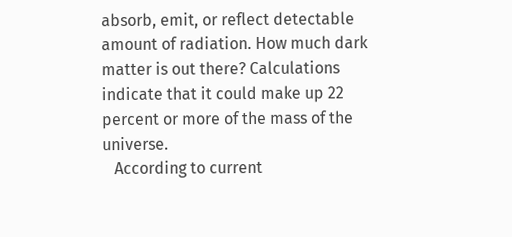absorb, emit, or reflect detectable amount of radiation. How much dark matter is out there? Calculations indicate that it could make up 22 percent or more of the mass of the universe.
   According to current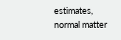estimates, normal matter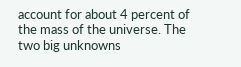account for about 4 percent of the mass of the universe. The two big unknowns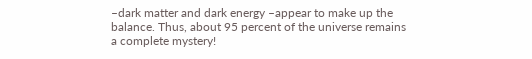–dark matter and dark energy –appear to make up the balance. Thus, about 95 percent of the universe remains a complete mystery!